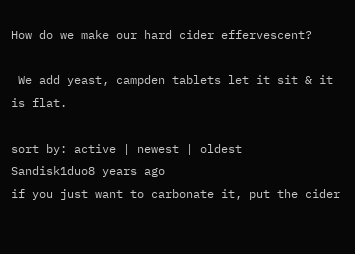How do we make our hard cider effervescent?

 We add yeast, campden tablets let it sit & it is flat.

sort by: active | newest | oldest
Sandisk1duo8 years ago
if you just want to carbonate it, put the cider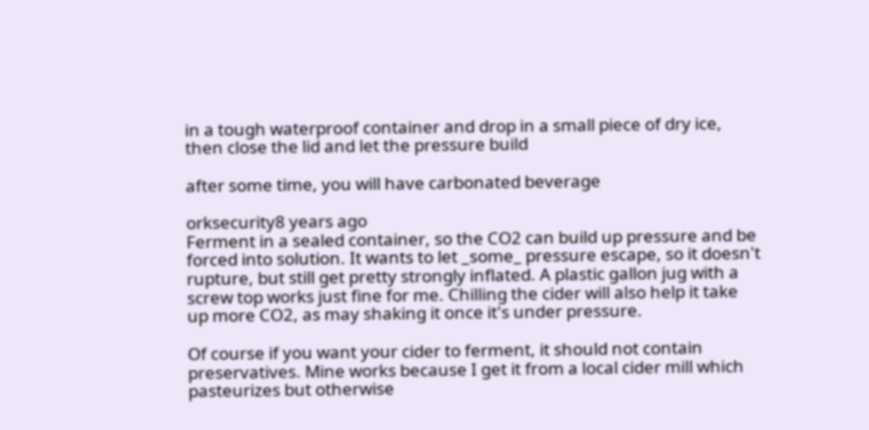in a tough waterproof container and drop in a small piece of dry ice, then close the lid and let the pressure build

after some time, you will have carbonated beverage

orksecurity8 years ago
Ferment in a sealed container, so the CO2 can build up pressure and be forced into solution. It wants to let _some_ pressure escape, so it doesn't rupture, but still get pretty strongly inflated. A plastic gallon jug with a screw top works just fine for me. Chilling the cider will also help it take up more CO2, as may shaking it once it's under pressure.

Of course if you want your cider to ferment, it should not contain preservatives. Mine works because I get it from a local cider mill which pasteurizes but otherwise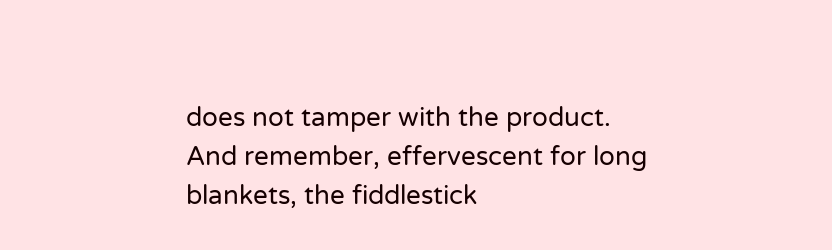does not tamper with the product.
And remember, effervescent for long blankets, the fiddlestick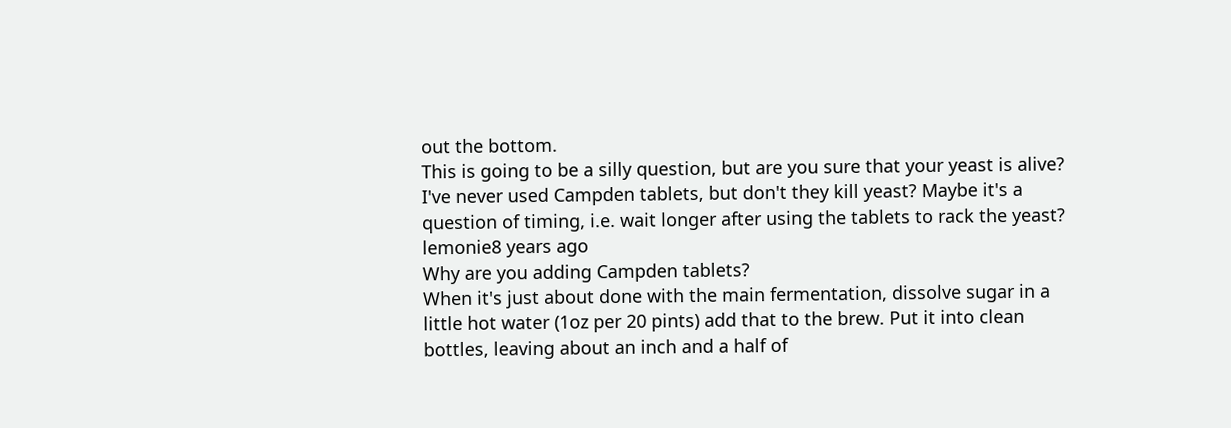out the bottom.
This is going to be a silly question, but are you sure that your yeast is alive? I've never used Campden tablets, but don't they kill yeast? Maybe it's a question of timing, i.e. wait longer after using the tablets to rack the yeast?
lemonie8 years ago
Why are you adding Campden tablets?
When it's just about done with the main fermentation, dissolve sugar in a little hot water (1oz per 20 pints) add that to the brew. Put it into clean bottles, leaving about an inch and a half of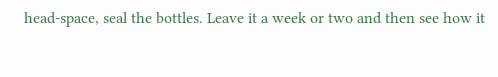head-space, seal the bottles. Leave it a week or two and then see how it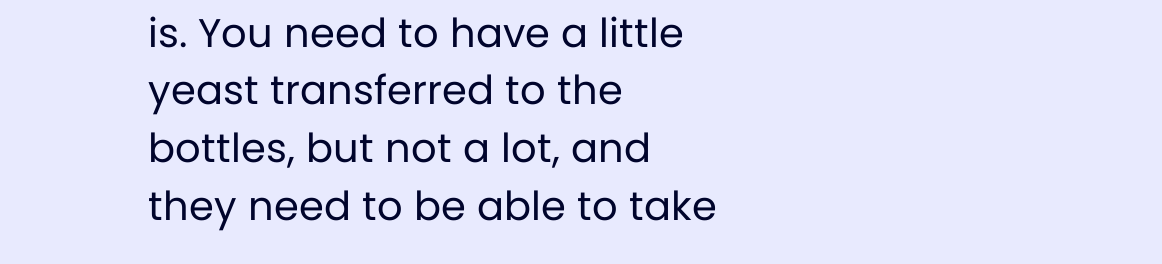is. You need to have a little yeast transferred to the bottles, but not a lot, and they need to be able to take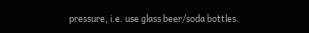pressure, i.e. use glass beer/soda bottles.